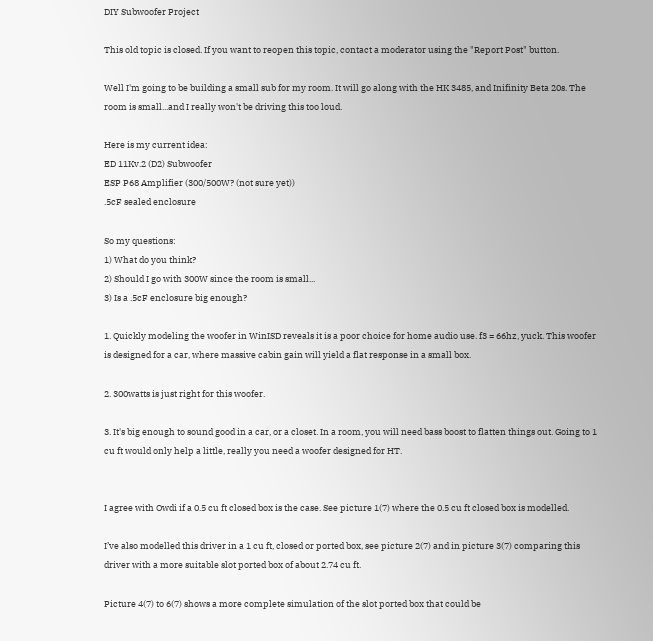DIY Subwoofer Project

This old topic is closed. If you want to reopen this topic, contact a moderator using the "Report Post" button.

Well I'm going to be building a small sub for my room. It will go along with the HK 3485, and Inifinity Beta 20s. The room is small...and I really won't be driving this too loud.

Here is my current idea:
ED 11Kv.2 (D2) Subwoofer
ESP P68 Amplifier (300/500W? (not sure yet))
.5cF sealed enclosure

So my questions:
1) What do you think?
2) Should I go with 300W since the room is small...
3) Is a .5cF enclosure big enough?

1. Quickly modeling the woofer in WinISD reveals it is a poor choice for home audio use. f3 = 66hz, yuck. This woofer is designed for a car, where massive cabin gain will yield a flat response in a small box.

2. 300watts is just right for this woofer.

3. It's big enough to sound good in a car, or a closet. In a room, you will need bass boost to flatten things out. Going to 1 cu ft would only help a little, really you need a woofer designed for HT.


I agree with Owdi if a 0.5 cu ft closed box is the case. See picture 1(7) where the 0.5 cu ft closed box is modelled.

I’ve also modelled this driver in a 1 cu ft, closed or ported box, see picture 2(7) and in picture 3(7) comparing this driver with a more suitable slot ported box of about 2.74 cu ft.

Picture 4(7) to 6(7) shows a more complete simulation of the slot ported box that could be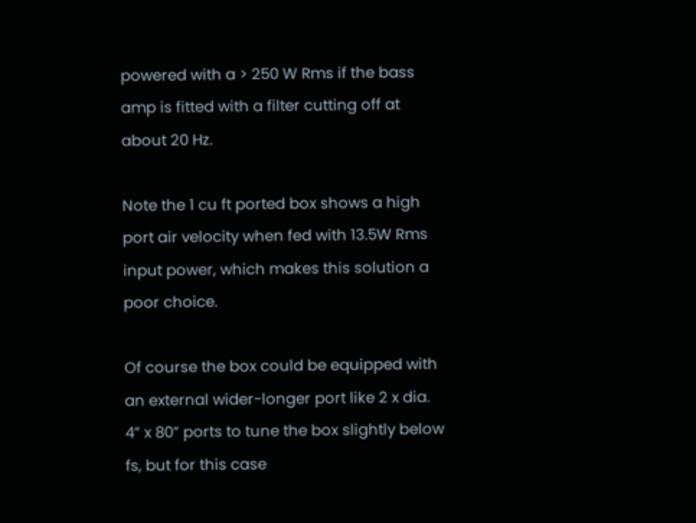powered with a > 250 W Rms if the bass amp is fitted with a filter cutting off at about 20 Hz.

Note the 1 cu ft ported box shows a high port air velocity when fed with 13.5W Rms input power, which makes this solution a poor choice.

Of course the box could be equipped with an external wider-longer port like 2 x dia. 4” x 80” ports to tune the box slightly below fs, but for this case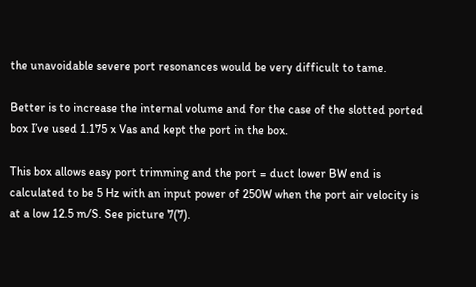the unavoidable severe port resonances would be very difficult to tame.

Better is to increase the internal volume and for the case of the slotted ported box I’ve used 1.175 x Vas and kept the port in the box.

This box allows easy port trimming and the port = duct lower BW end is calculated to be 5 Hz with an input power of 250W when the port air velocity is at a low 12.5 m/S. See picture 7(7).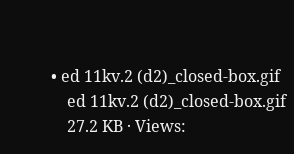• ed 11kv.2 (d2)_closed-box.gif
    ed 11kv.2 (d2)_closed-box.gif
    27.2 KB · Views: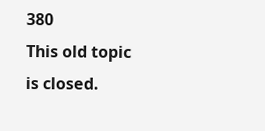380
This old topic is closed.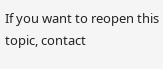If you want to reopen this topic, contact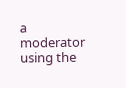a moderator using the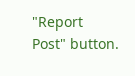"Report Post" button.